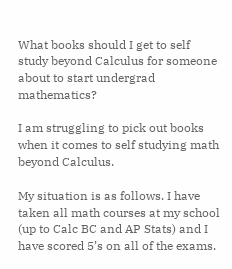What books should I get to self study beyond Calculus for someone about to start undergrad mathematics?

I am struggling to pick out books when it comes to self studying math beyond Calculus.

My situation is as follows. I have taken all math courses at my school (up to Calc BC and AP Stats) and I have scored 5’s on all of the exams.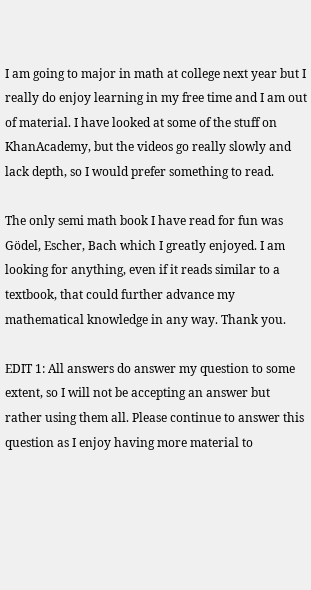I am going to major in math at college next year but I really do enjoy learning in my free time and I am out of material. I have looked at some of the stuff on KhanAcademy, but the videos go really slowly and lack depth, so I would prefer something to read.

The only semi math book I have read for fun was Gödel, Escher, Bach which I greatly enjoyed. I am looking for anything, even if it reads similar to a textbook, that could further advance my mathematical knowledge in any way. Thank you.

EDIT 1: All answers do answer my question to some extent, so I will not be accepting an answer but rather using them all. Please continue to answer this question as I enjoy having more material to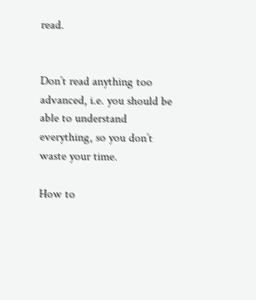read.


Don’t read anything too advanced, i.e. you should be able to understand everything, so you don’t waste your time.

How to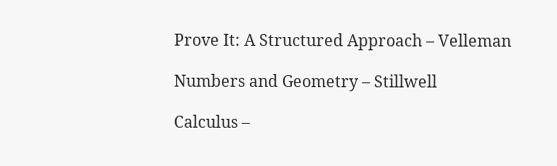Prove It: A Structured Approach – Velleman

Numbers and Geometry – Stillwell

Calculus –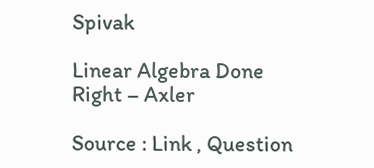Spivak

Linear Algebra Done Right – Axler

Source : Link , Question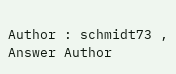Author : schmidt73 , Answer Author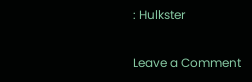: Hulkster

Leave a Comment